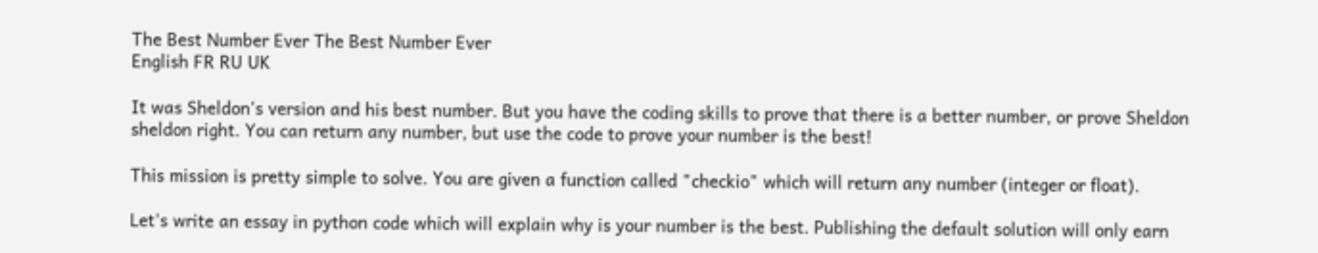The Best Number Ever The Best Number Ever
English FR RU UK

It was Sheldon's version and his best number. But you have the coding skills to prove that there is a better number, or prove Sheldon sheldon right. You can return any number, but use the code to prove your number is the best!

This mission is pretty simple to solve. You are given a function called "checkio" which will return any number (integer or float).

Let's write an essay in python code which will explain why is your number is the best. Publishing the default solution will only earn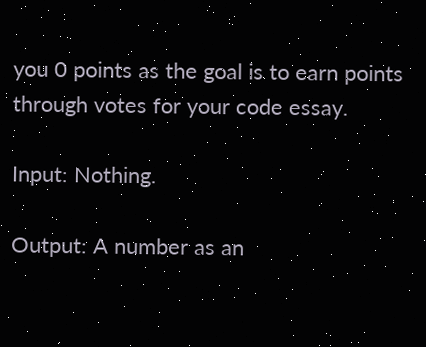you 0 points as the goal is to earn points through votes for your code essay.

Input: Nothing.

Output: A number as an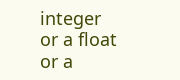integer or a float or a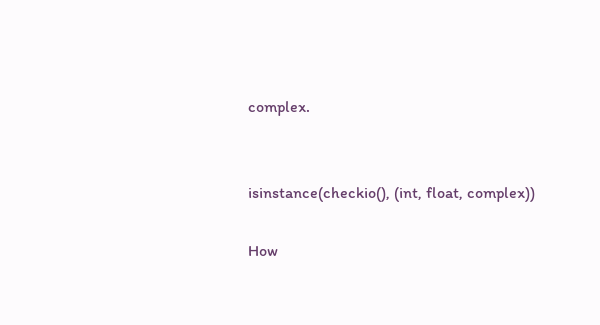complex.


isinstance(checkio(), (int, float, complex))

How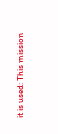it is used: This mission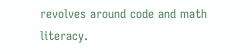revolves around code and math literacy.